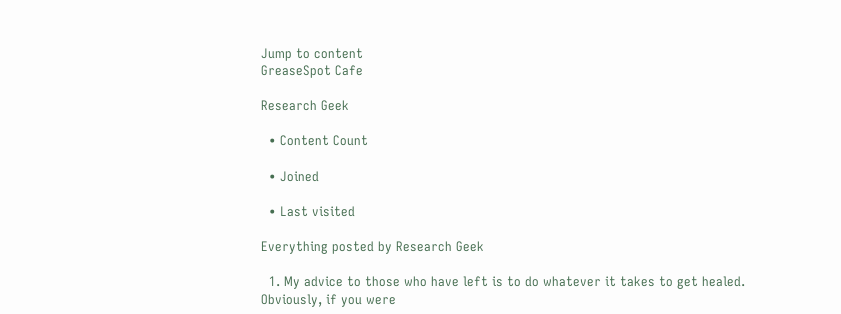Jump to content
GreaseSpot Cafe

Research Geek

  • Content Count

  • Joined

  • Last visited

Everything posted by Research Geek

  1. My advice to those who have left is to do whatever it takes to get healed. Obviously, if you were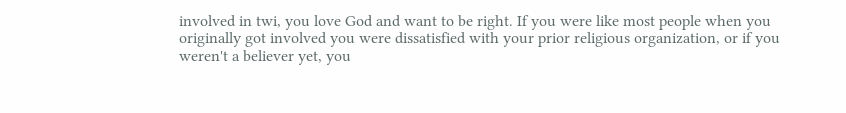involved in twi, you love God and want to be right. If you were like most people when you originally got involved you were dissatisfied with your prior religious organization, or if you weren't a believer yet, you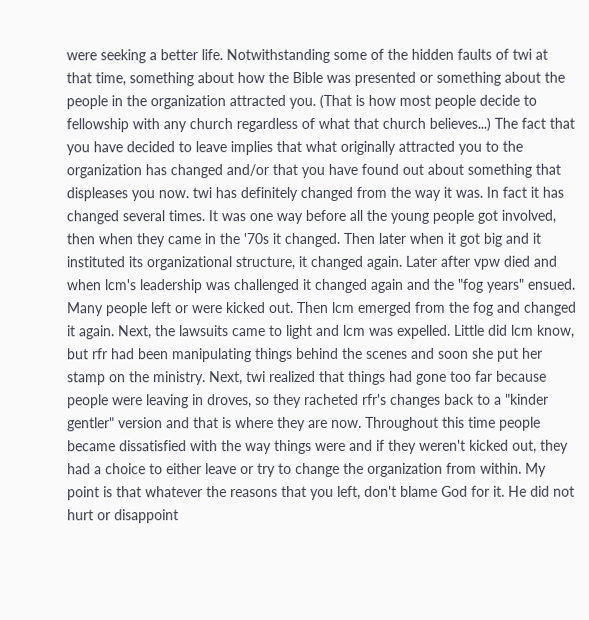were seeking a better life. Notwithstanding some of the hidden faults of twi at that time, something about how the Bible was presented or something about the people in the organization attracted you. (That is how most people decide to fellowship with any church regardless of what that church believes...) The fact that you have decided to leave implies that what originally attracted you to the organization has changed and/or that you have found out about something that displeases you now. twi has definitely changed from the way it was. In fact it has changed several times. It was one way before all the young people got involved, then when they came in the '70s it changed. Then later when it got big and it instituted its organizational structure, it changed again. Later after vpw died and when lcm's leadership was challenged it changed again and the "fog years" ensued. Many people left or were kicked out. Then lcm emerged from the fog and changed it again. Next, the lawsuits came to light and lcm was expelled. Little did lcm know, but rfr had been manipulating things behind the scenes and soon she put her stamp on the ministry. Next, twi realized that things had gone too far because people were leaving in droves, so they racheted rfr's changes back to a "kinder gentler" version and that is where they are now. Throughout this time people became dissatisfied with the way things were and if they weren't kicked out, they had a choice to either leave or try to change the organization from within. My point is that whatever the reasons that you left, don't blame God for it. He did not hurt or disappoint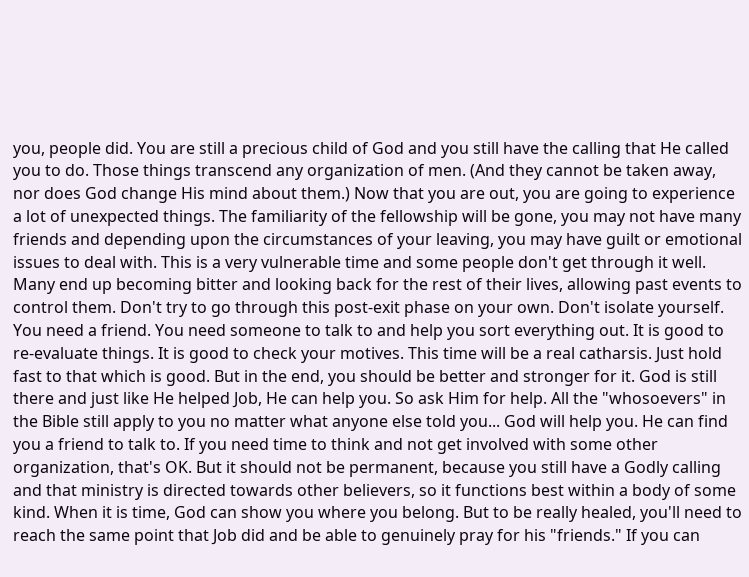you, people did. You are still a precious child of God and you still have the calling that He called you to do. Those things transcend any organization of men. (And they cannot be taken away, nor does God change His mind about them.) Now that you are out, you are going to experience a lot of unexpected things. The familiarity of the fellowship will be gone, you may not have many friends and depending upon the circumstances of your leaving, you may have guilt or emotional issues to deal with. This is a very vulnerable time and some people don't get through it well. Many end up becoming bitter and looking back for the rest of their lives, allowing past events to control them. Don't try to go through this post-exit phase on your own. Don't isolate yourself. You need a friend. You need someone to talk to and help you sort everything out. It is good to re-evaluate things. It is good to check your motives. This time will be a real catharsis. Just hold fast to that which is good. But in the end, you should be better and stronger for it. God is still there and just like He helped Job, He can help you. So ask Him for help. All the "whosoevers" in the Bible still apply to you no matter what anyone else told you... God will help you. He can find you a friend to talk to. If you need time to think and not get involved with some other organization, that's OK. But it should not be permanent, because you still have a Godly calling and that ministry is directed towards other believers, so it functions best within a body of some kind. When it is time, God can show you where you belong. But to be really healed, you'll need to reach the same point that Job did and be able to genuinely pray for his "friends." If you can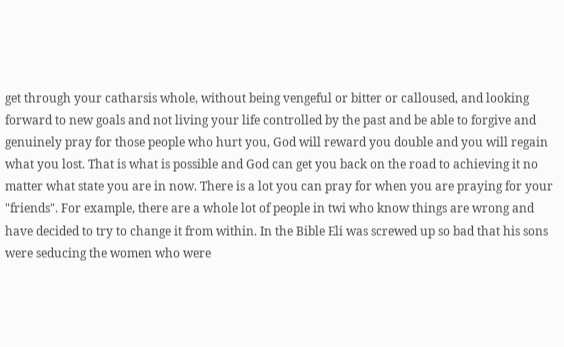get through your catharsis whole, without being vengeful or bitter or calloused, and looking forward to new goals and not living your life controlled by the past and be able to forgive and genuinely pray for those people who hurt you, God will reward you double and you will regain what you lost. That is what is possible and God can get you back on the road to achieving it no matter what state you are in now. There is a lot you can pray for when you are praying for your "friends". For example, there are a whole lot of people in twi who know things are wrong and have decided to try to change it from within. In the Bible Eli was screwed up so bad that his sons were seducing the women who were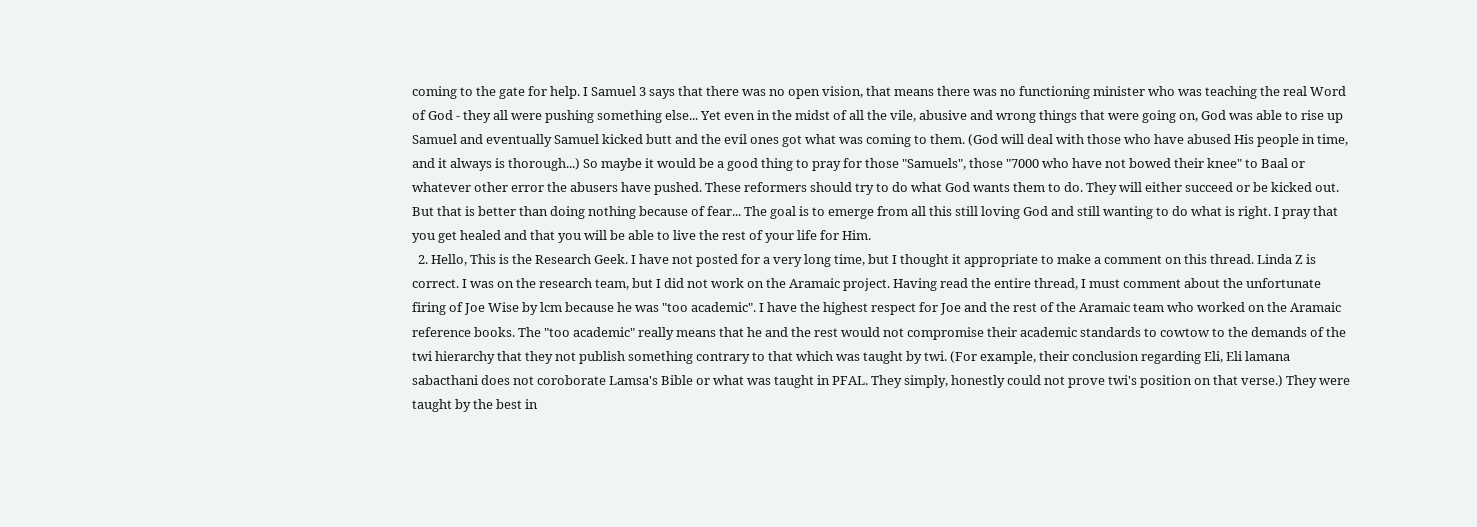coming to the gate for help. I Samuel 3 says that there was no open vision, that means there was no functioning minister who was teaching the real Word of God - they all were pushing something else... Yet even in the midst of all the vile, abusive and wrong things that were going on, God was able to rise up Samuel and eventually Samuel kicked butt and the evil ones got what was coming to them. (God will deal with those who have abused His people in time, and it always is thorough...) So maybe it would be a good thing to pray for those "Samuels", those "7000 who have not bowed their knee" to Baal or whatever other error the abusers have pushed. These reformers should try to do what God wants them to do. They will either succeed or be kicked out. But that is better than doing nothing because of fear... The goal is to emerge from all this still loving God and still wanting to do what is right. I pray that you get healed and that you will be able to live the rest of your life for Him.
  2. Hello, This is the Research Geek. I have not posted for a very long time, but I thought it appropriate to make a comment on this thread. Linda Z is correct. I was on the research team, but I did not work on the Aramaic project. Having read the entire thread, I must comment about the unfortunate firing of Joe Wise by lcm because he was "too academic". I have the highest respect for Joe and the rest of the Aramaic team who worked on the Aramaic reference books. The "too academic" really means that he and the rest would not compromise their academic standards to cowtow to the demands of the twi hierarchy that they not publish something contrary to that which was taught by twi. (For example, their conclusion regarding Eli, Eli lamana sabacthani does not coroborate Lamsa's Bible or what was taught in PFAL. They simply, honestly could not prove twi's position on that verse.) They were taught by the best in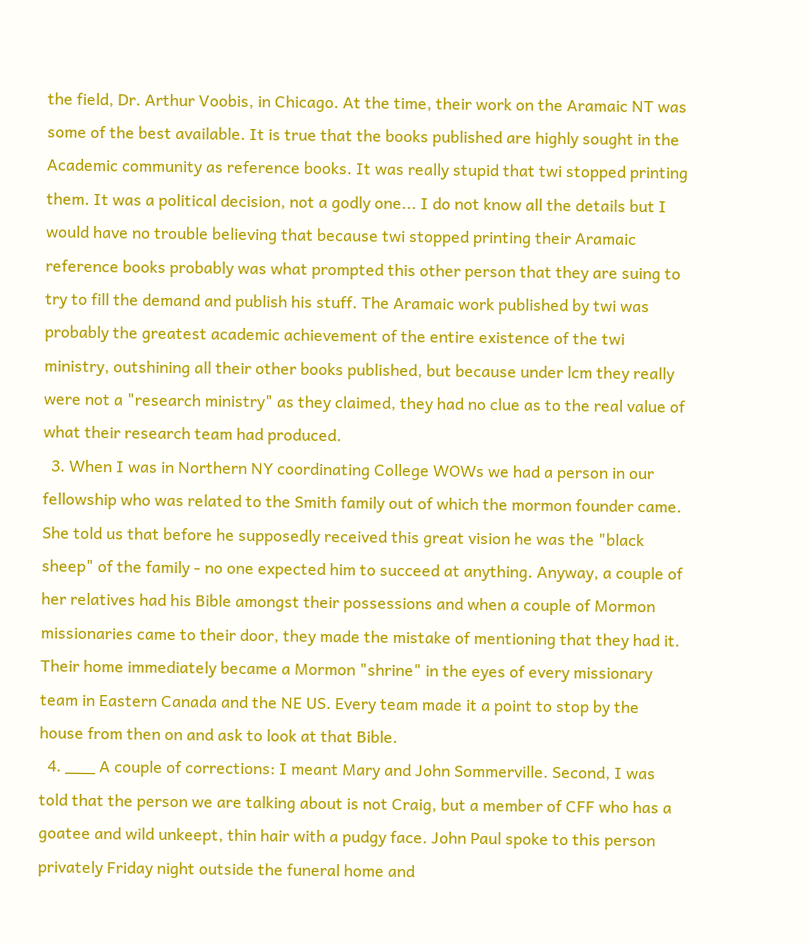the field, Dr. Arthur Voobis, in Chicago. At the time, their work on the Aramaic NT was some of the best available. It is true that the books published are highly sought in the Academic community as reference books. It was really stupid that twi stopped printing them. It was a political decision, not a godly one... I do not know all the details but I would have no trouble believing that because twi stopped printing their Aramaic reference books probably was what prompted this other person that they are suing to try to fill the demand and publish his stuff. The Aramaic work published by twi was probably the greatest academic achievement of the entire existence of the twi ministry, outshining all their other books published, but because under lcm they really were not a "research ministry" as they claimed, they had no clue as to the real value of what their research team had produced.
  3. When I was in Northern NY coordinating College WOWs we had a person in our fellowship who was related to the Smith family out of which the mormon founder came. She told us that before he supposedly received this great vision he was the "black sheep" of the family - no one expected him to succeed at anything. Anyway, a couple of her relatives had his Bible amongst their possessions and when a couple of Mormon missionaries came to their door, they made the mistake of mentioning that they had it. Their home immediately became a Mormon "shrine" in the eyes of every missionary team in Eastern Canada and the NE US. Every team made it a point to stop by the house from then on and ask to look at that Bible.
  4. ___ A couple of corrections: I meant Mary and John Sommerville. Second, I was told that the person we are talking about is not Craig, but a member of CFF who has a goatee and wild unkeept, thin hair with a pudgy face. John Paul spoke to this person privately Friday night outside the funeral home and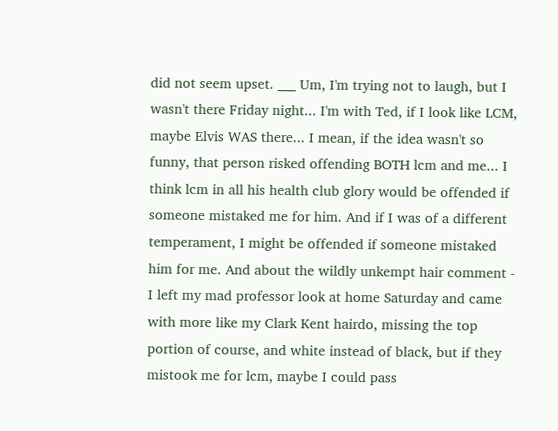did not seem upset. ___ Um, I'm trying not to laugh, but I wasn't there Friday night... I'm with Ted, if I look like LCM, maybe Elvis WAS there... I mean, if the idea wasn't so funny, that person risked offending BOTH lcm and me... I think lcm in all his health club glory would be offended if someone mistaked me for him. And if I was of a different temperament, I might be offended if someone mistaked him for me. And about the wildly unkempt hair comment - I left my mad professor look at home Saturday and came with more like my Clark Kent hairdo, missing the top portion of course, and white instead of black, but if they mistook me for lcm, maybe I could pass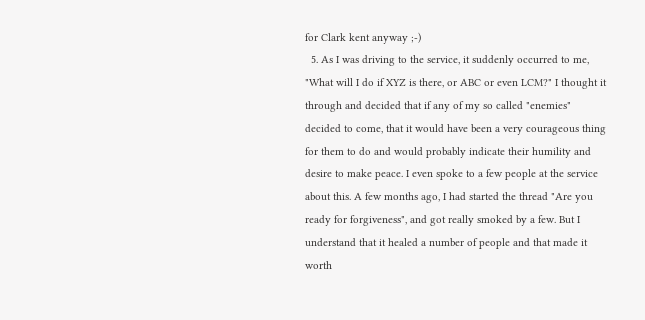for Clark kent anyway ;-)
  5. As I was driving to the service, it suddenly occurred to me, "What will I do if XYZ is there, or ABC or even LCM?" I thought it through and decided that if any of my so called "enemies" decided to come, that it would have been a very courageous thing for them to do and would probably indicate their humility and desire to make peace. I even spoke to a few people at the service about this. A few months ago, I had started the thread "Are you ready for forgiveness", and got really smoked by a few. But I understand that it healed a number of people and that made it worth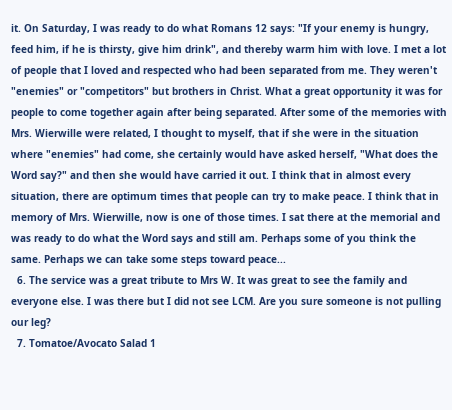it. On Saturday, I was ready to do what Romans 12 says: "If your enemy is hungry, feed him, if he is thirsty, give him drink", and thereby warm him with love. I met a lot of people that I loved and respected who had been separated from me. They weren't "enemies" or "competitors" but brothers in Christ. What a great opportunity it was for people to come together again after being separated. After some of the memories with Mrs. Wierwille were related, I thought to myself, that if she were in the situation where "enemies" had come, she certainly would have asked herself, "What does the Word say?" and then she would have carried it out. I think that in almost every situation, there are optimum times that people can try to make peace. I think that in memory of Mrs. Wierwille, now is one of those times. I sat there at the memorial and was ready to do what the Word says and still am. Perhaps some of you think the same. Perhaps we can take some steps toward peace...
  6. The service was a great tribute to Mrs W. It was great to see the family and everyone else. I was there but I did not see LCM. Are you sure someone is not pulling our leg?
  7. Tomatoe/Avocato Salad 1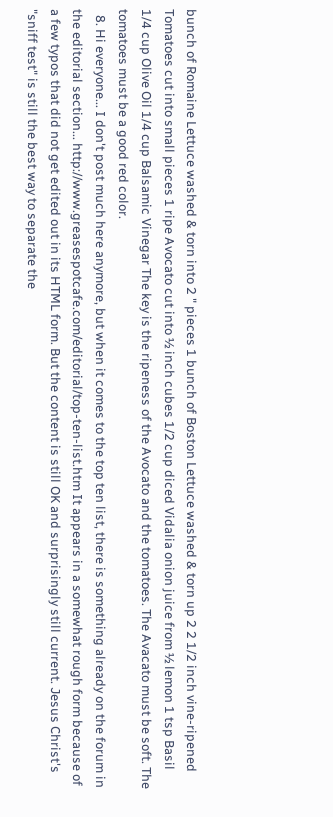bunch of Romaine Lettuce washed & torn into 2 " pieces 1 bunch of Boston Lettuce washed & torn up 2 2 1/2 inch vine-ripened Tomatoes cut into small pieces 1 ripe Avocato cut into ½ inch cubes 1/2 cup diced Vidalia onion juice from ½ lemon 1 tsp Basil 1/4 cup Olive Oil 1/4 cup Balsamic Vinegar The key is the ripeness of the Avocato and the tomatoes. The Avacato must be soft. The tomatoes must be a good red color.
  8. Hi everyone... I don't post much here anymore, but when it comes to the top ten list, there is something already on the forum in the editorial section... http://www.greasespotcafe.com/editorial/top-ten-list.htm It appears in a somewhat rough form because of a few typos that did not get edited out in its HTML form. But the content is still OK and surprisingly still current. Jesus Christ's "sniff test" is still the best way to separate the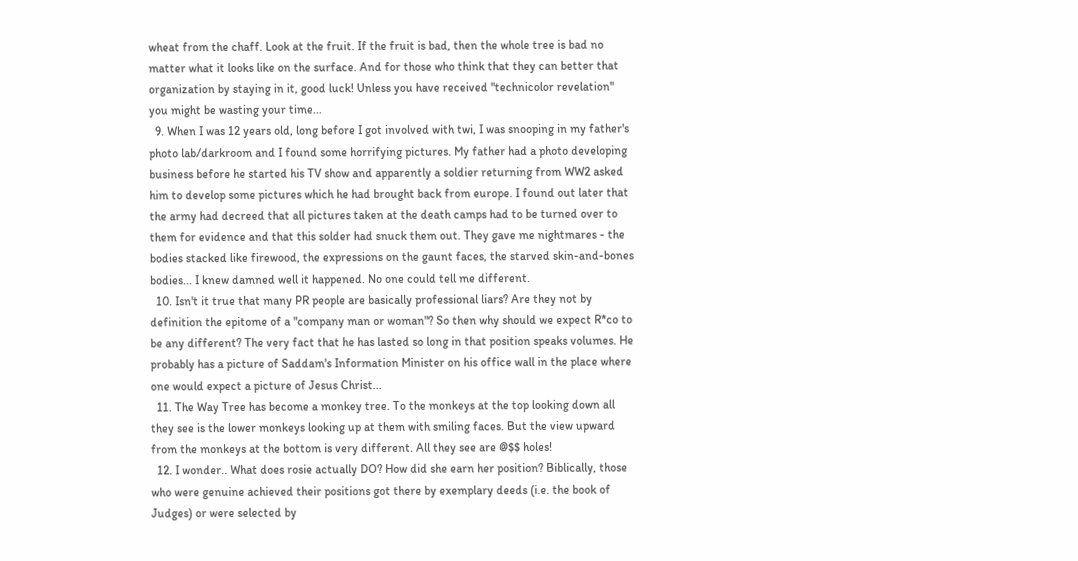wheat from the chaff. Look at the fruit. If the fruit is bad, then the whole tree is bad no matter what it looks like on the surface. And for those who think that they can better that organization by staying in it, good luck! Unless you have received "technicolor revelation" you might be wasting your time...
  9. When I was 12 years old, long before I got involved with twi, I was snooping in my father's photo lab/darkroom and I found some horrifying pictures. My father had a photo developing business before he started his TV show and apparently a soldier returning from WW2 asked him to develop some pictures which he had brought back from europe. I found out later that the army had decreed that all pictures taken at the death camps had to be turned over to them for evidence and that this solder had snuck them out. They gave me nightmares - the bodies stacked like firewood, the expressions on the gaunt faces, the starved skin-and-bones bodies... I knew damned well it happened. No one could tell me different.
  10. Isn't it true that many PR people are basically professional liars? Are they not by definition the epitome of a "company man or woman"? So then why should we expect R*co to be any different? The very fact that he has lasted so long in that position speaks volumes. He probably has a picture of Saddam's Information Minister on his office wall in the place where one would expect a picture of Jesus Christ...
  11. The Way Tree has become a monkey tree. To the monkeys at the top looking down all they see is the lower monkeys looking up at them with smiling faces. But the view upward from the monkeys at the bottom is very different. All they see are @$$ holes!
  12. I wonder.. What does rosie actually DO? How did she earn her position? Biblically, those who were genuine achieved their positions got there by exemplary deeds (i.e. the book of Judges) or were selected by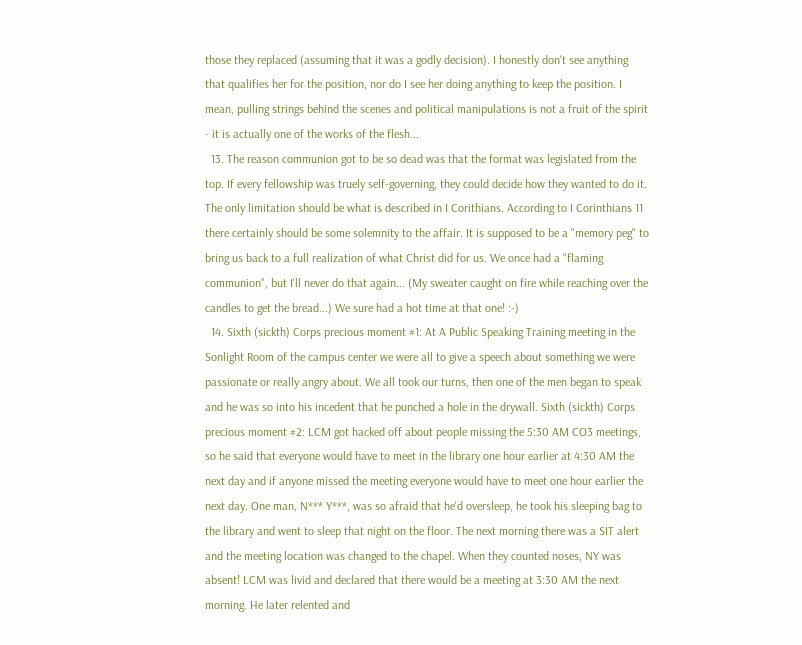those they replaced (assuming that it was a godly decision). I honestly don't see anything that qualifies her for the position, nor do I see her doing anything to keep the position. I mean, pulling strings behind the scenes and political manipulations is not a fruit of the spirit - it is actually one of the works of the flesh...
  13. The reason communion got to be so dead was that the format was legislated from the top. If every fellowship was truely self-governing, they could decide how they wanted to do it. The only limitation should be what is described in I Corithians. According to I Corinthians 11 there certainly should be some solemnity to the affair. It is supposed to be a "memory peg" to bring us back to a full realization of what Christ did for us. We once had a "flaming communion", but I'll never do that again... (My sweater caught on fire while reaching over the candles to get the bread...) We sure had a hot time at that one! :-)
  14. Sixth (sickth) Corps precious moment #1: At A Public Speaking Training meeting in the Sonlight Room of the campus center we were all to give a speech about something we were passionate or really angry about. We all took our turns, then one of the men began to speak and he was so into his incedent that he punched a hole in the drywall. Sixth (sickth) Corps precious moment #2: LCM got hacked off about people missing the 5:30 AM CO3 meetings, so he said that everyone would have to meet in the library one hour earlier at 4:30 AM the next day and if anyone missed the meeting everyone would have to meet one hour earlier the next day. One man, N*** Y***, was so afraid that he'd oversleep, he took his sleeping bag to the library and went to sleep that night on the floor. The next morning there was a SIT alert and the meeting location was changed to the chapel. When they counted noses, NY was absent! LCM was livid and declared that there would be a meeting at 3:30 AM the next morning. He later relented and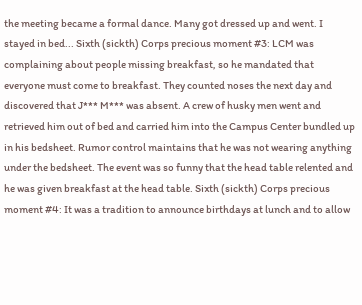the meeting became a formal dance. Many got dressed up and went. I stayed in bed... Sixth (sickth) Corps precious moment #3: LCM was complaining about people missing breakfast, so he mandated that everyone must come to breakfast. They counted noses the next day and discovered that J*** M*** was absent. A crew of husky men went and retrieved him out of bed and carried him into the Campus Center bundled up in his bedsheet. Rumor control maintains that he was not wearing anything under the bedsheet. The event was so funny that the head table relented and he was given breakfast at the head table. Sixth (sickth) Corps precious moment #4: It was a tradition to announce birthdays at lunch and to allow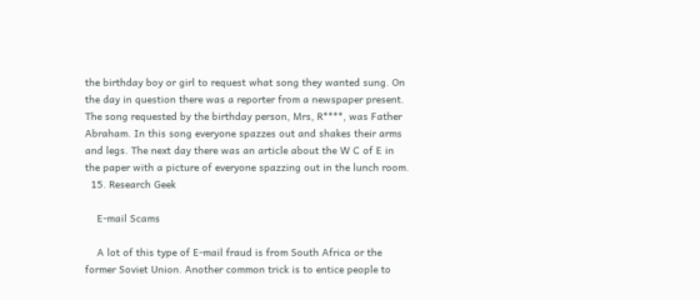the birthday boy or girl to request what song they wanted sung. On the day in question there was a reporter from a newspaper present. The song requested by the birthday person, Mrs, R****, was Father Abraham. In this song everyone spazzes out and shakes their arms and legs. The next day there was an article about the W C of E in the paper with a picture of everyone spazzing out in the lunch room.
  15. Research Geek

    E-mail Scams

    A lot of this type of E-mail fraud is from South Africa or the former Soviet Union. Another common trick is to entice people to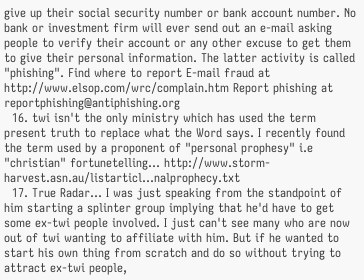give up their social security number or bank account number. No bank or investment firm will ever send out an e-mail asking people to verify their account or any other excuse to get them to give their personal information. The latter activity is called "phishing". Find where to report E-mail fraud at http://www.elsop.com/wrc/complain.htm Report phishing at reportphishing@antiphishing.org
  16. twi isn't the only ministry which has used the term present truth to replace what the Word says. I recently found the term used by a proponent of "personal prophesy" i.e "christian" fortunetelling... http://www.storm-harvest.asn.au/listarticl...nalprophecy.txt
  17. True Radar... I was just speaking from the standpoint of him starting a splinter group implying that he'd have to get some ex-twi people involved. I just can't see many who are now out of twi wanting to affiliate with him. But if he wanted to start his own thing from scratch and do so without trying to attract ex-twi people,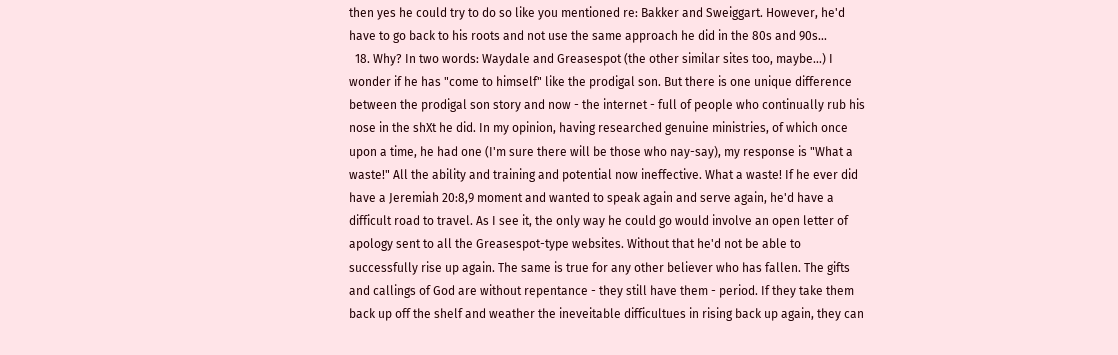then yes he could try to do so like you mentioned re: Bakker and Sweiggart. However, he'd have to go back to his roots and not use the same approach he did in the 80s and 90s...
  18. Why? In two words: Waydale and Greasespot (the other similar sites too, maybe...) I wonder if he has "come to himself" like the prodigal son. But there is one unique difference between the prodigal son story and now - the internet - full of people who continually rub his nose in the shXt he did. In my opinion, having researched genuine ministries, of which once upon a time, he had one (I'm sure there will be those who nay-say), my response is "What a waste!" All the ability and training and potential now ineffective. What a waste! If he ever did have a Jeremiah 20:8,9 moment and wanted to speak again and serve again, he'd have a difficult road to travel. As I see it, the only way he could go would involve an open letter of apology sent to all the Greasespot-type websites. Without that he'd not be able to successfully rise up again. The same is true for any other believer who has fallen. The gifts and callings of God are without repentance - they still have them - period. If they take them back up off the shelf and weather the ineveitable difficultues in rising back up again, they can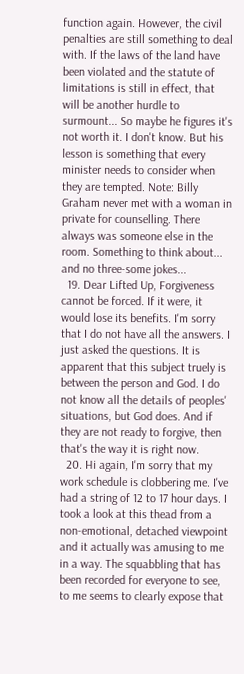function again. However, the civil penalties are still something to deal with. If the laws of the land have been violated and the statute of limitations is still in effect, that will be another hurdle to surmount... So maybe he figures it's not worth it. I don't know. But his lesson is something that every minister needs to consider when they are tempted. Note: Billy Graham never met with a woman in private for counselling. There always was someone else in the room. Something to think about... and no three-some jokes...
  19. Dear Lifted Up, Forgiveness cannot be forced. If it were, it would lose its benefits. I'm sorry that I do not have all the answers. I just asked the questions. It is apparent that this subject truely is between the person and God. I do not know all the details of peoples' situations, but God does. And if they are not ready to forgive, then that's the way it is right now.
  20. Hi again, I'm sorry that my work schedule is clobbering me. I've had a string of 12 to 17 hour days. I took a look at this thead from a non-emotional, detached viewpoint and it actually was amusing to me in a way. The squabbling that has been recorded for everyone to see, to me seems to clearly expose that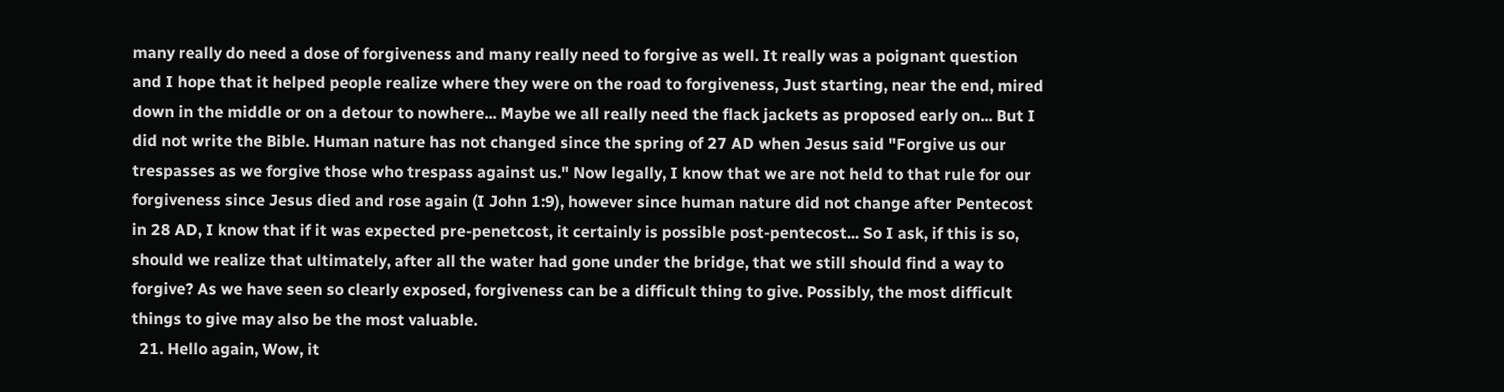many really do need a dose of forgiveness and many really need to forgive as well. It really was a poignant question and I hope that it helped people realize where they were on the road to forgiveness, Just starting, near the end, mired down in the middle or on a detour to nowhere... Maybe we all really need the flack jackets as proposed early on... But I did not write the Bible. Human nature has not changed since the spring of 27 AD when Jesus said "Forgive us our trespasses as we forgive those who trespass against us." Now legally, I know that we are not held to that rule for our forgiveness since Jesus died and rose again (I John 1:9), however since human nature did not change after Pentecost in 28 AD, I know that if it was expected pre-penetcost, it certainly is possible post-pentecost... So I ask, if this is so, should we realize that ultimately, after all the water had gone under the bridge, that we still should find a way to forgive? As we have seen so clearly exposed, forgiveness can be a difficult thing to give. Possibly, the most difficult things to give may also be the most valuable.
  21. Hello again, Wow, it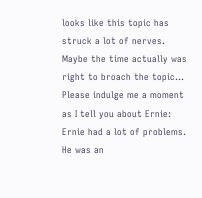looks like this topic has struck a lot of nerves. Maybe the time actually was right to broach the topic... Please indulge me a moment as I tell you about Ernie: Ernie had a lot of problems. He was an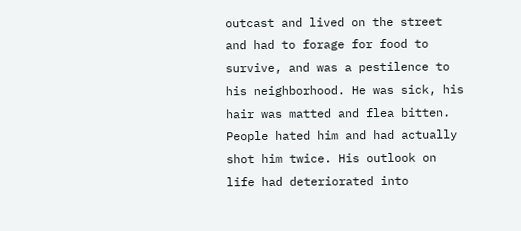outcast and lived on the street and had to forage for food to survive, and was a pestilence to his neighborhood. He was sick, his hair was matted and flea bitten. People hated him and had actually shot him twice. His outlook on life had deteriorated into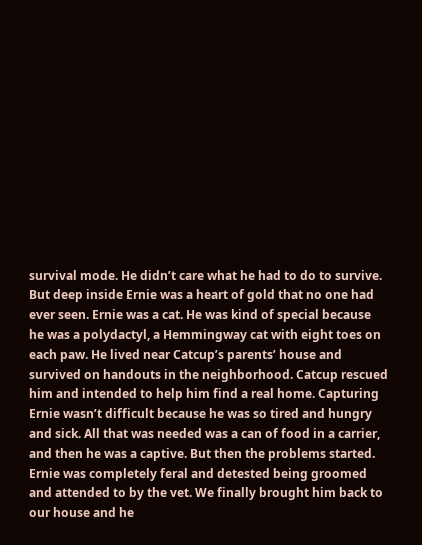survival mode. He didn’t care what he had to do to survive. But deep inside Ernie was a heart of gold that no one had ever seen. Ernie was a cat. He was kind of special because he was a polydactyl, a Hemmingway cat with eight toes on each paw. He lived near Catcup’s parents’ house and survived on handouts in the neighborhood. Catcup rescued him and intended to help him find a real home. Capturing Ernie wasn’t difficult because he was so tired and hungry and sick. All that was needed was a can of food in a carrier, and then he was a captive. But then the problems started. Ernie was completely feral and detested being groomed and attended to by the vet. We finally brought him back to our house and he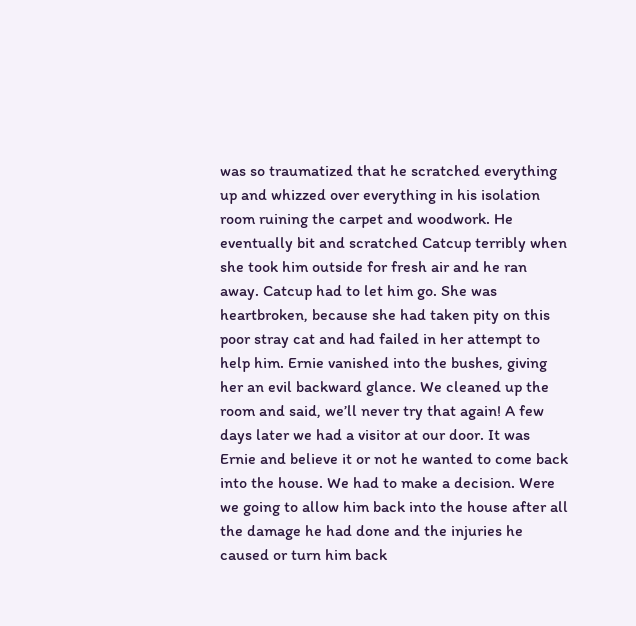was so traumatized that he scratched everything up and whizzed over everything in his isolation room ruining the carpet and woodwork. He eventually bit and scratched Catcup terribly when she took him outside for fresh air and he ran away. Catcup had to let him go. She was heartbroken, because she had taken pity on this poor stray cat and had failed in her attempt to help him. Ernie vanished into the bushes, giving her an evil backward glance. We cleaned up the room and said, we’ll never try that again! A few days later we had a visitor at our door. It was Ernie and believe it or not he wanted to come back into the house. We had to make a decision. Were we going to allow him back into the house after all the damage he had done and the injuries he caused or turn him back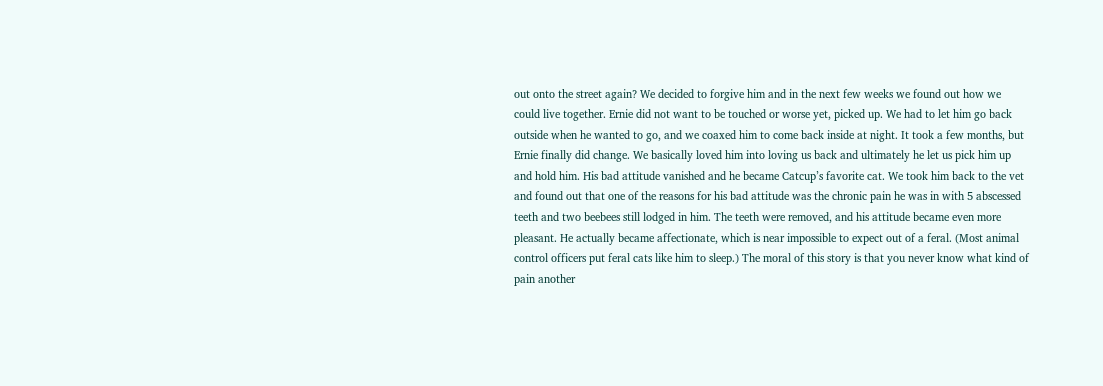out onto the street again? We decided to forgive him and in the next few weeks we found out how we could live together. Ernie did not want to be touched or worse yet, picked up. We had to let him go back outside when he wanted to go, and we coaxed him to come back inside at night. It took a few months, but Ernie finally did change. We basically loved him into loving us back and ultimately he let us pick him up and hold him. His bad attitude vanished and he became Catcup’s favorite cat. We took him back to the vet and found out that one of the reasons for his bad attitude was the chronic pain he was in with 5 abscessed teeth and two beebees still lodged in him. The teeth were removed, and his attitude became even more pleasant. He actually became affectionate, which is near impossible to expect out of a feral. (Most animal control officers put feral cats like him to sleep.) The moral of this story is that you never know what kind of pain another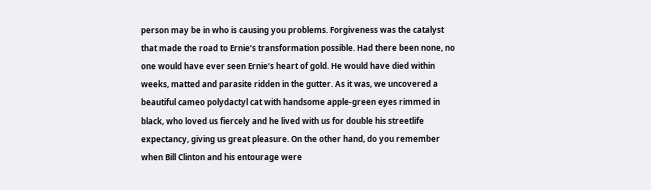person may be in who is causing you problems. Forgiveness was the catalyst that made the road to Ernie’s transformation possible. Had there been none, no one would have ever seen Ernie’s heart of gold. He would have died within weeks, matted and parasite ridden in the gutter. As it was, we uncovered a beautiful cameo polydactyl cat with handsome apple-green eyes rimmed in black, who loved us fiercely and he lived with us for double his streetlife expectancy, giving us great pleasure. On the other hand, do you remember when Bill Clinton and his entourage were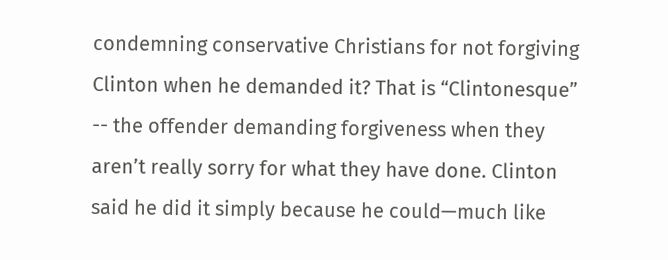condemning conservative Christians for not forgiving Clinton when he demanded it? That is “Clintonesque” -- the offender demanding forgiveness when they aren’t really sorry for what they have done. Clinton said he did it simply because he could—much like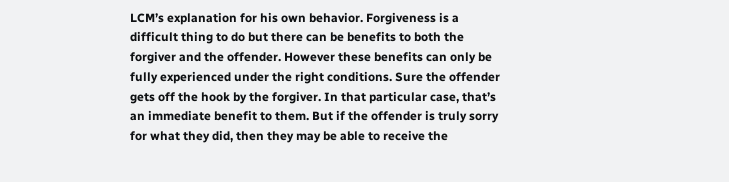LCM’s explanation for his own behavior. Forgiveness is a difficult thing to do but there can be benefits to both the forgiver and the offender. However these benefits can only be fully experienced under the right conditions. Sure the offender gets off the hook by the forgiver. In that particular case, that’s an immediate benefit to them. But if the offender is truly sorry for what they did, then they may be able to receive the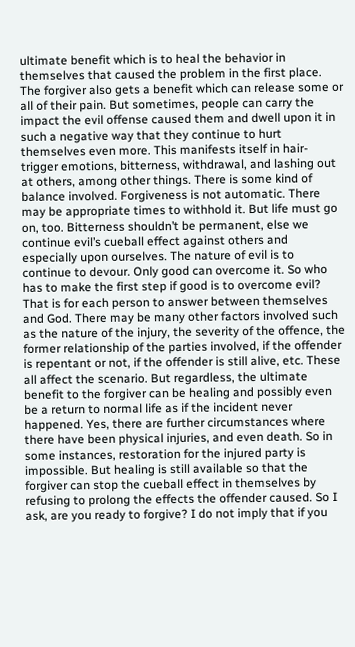ultimate benefit which is to heal the behavior in themselves that caused the problem in the first place. The forgiver also gets a benefit which can release some or all of their pain. But sometimes, people can carry the impact the evil offense caused them and dwell upon it in such a negative way that they continue to hurt themselves even more. This manifests itself in hair-trigger emotions, bitterness, withdrawal, and lashing out at others, among other things. There is some kind of balance involved. Forgiveness is not automatic. There may be appropriate times to withhold it. But life must go on, too. Bitterness shouldn’t be permanent, else we continue evil’s cueball effect against others and especially upon ourselves. The nature of evil is to continue to devour. Only good can overcome it. So who has to make the first step if good is to overcome evil? That is for each person to answer between themselves and God. There may be many other factors involved such as the nature of the injury, the severity of the offence, the former relationship of the parties involved, if the offender is repentant or not, if the offender is still alive, etc. These all affect the scenario. But regardless, the ultimate benefit to the forgiver can be healing and possibly even be a return to normal life as if the incident never happened. Yes, there are further circumstances where there have been physical injuries, and even death. So in some instances, restoration for the injured party is impossible. But healing is still available so that the forgiver can stop the cueball effect in themselves by refusing to prolong the effects the offender caused. So I ask, are you ready to forgive? I do not imply that if you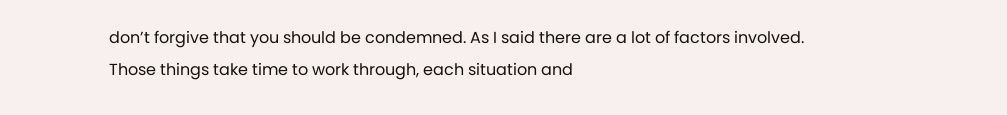don’t forgive that you should be condemned. As I said there are a lot of factors involved. Those things take time to work through, each situation and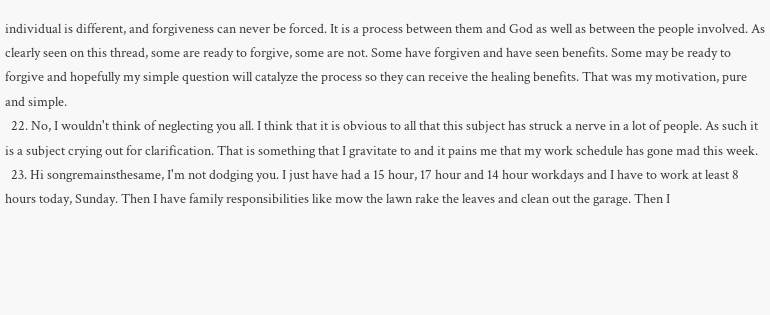individual is different, and forgiveness can never be forced. It is a process between them and God as well as between the people involved. As clearly seen on this thread, some are ready to forgive, some are not. Some have forgiven and have seen benefits. Some may be ready to forgive and hopefully my simple question will catalyze the process so they can receive the healing benefits. That was my motivation, pure and simple.
  22. No, I wouldn't think of neglecting you all. I think that it is obvious to all that this subject has struck a nerve in a lot of people. As such it is a subject crying out for clarification. That is something that I gravitate to and it pains me that my work schedule has gone mad this week.
  23. Hi songremainsthesame, I'm not dodging you. I just have had a 15 hour, 17 hour and 14 hour workdays and I have to work at least 8 hours today, Sunday. Then I have family responsibilities like mow the lawn rake the leaves and clean out the garage. Then I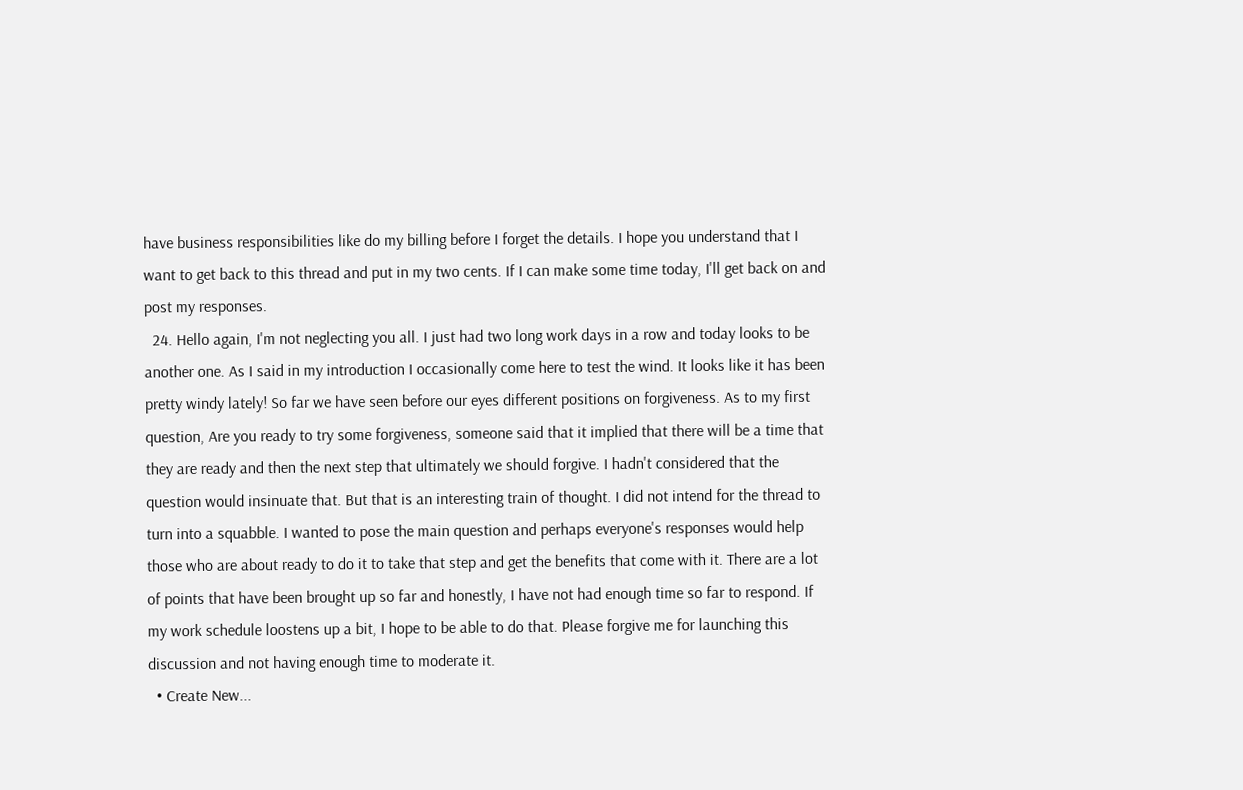have business responsibilities like do my billing before I forget the details. I hope you understand that I want to get back to this thread and put in my two cents. If I can make some time today, I'll get back on and post my responses.
  24. Hello again, I'm not neglecting you all. I just had two long work days in a row and today looks to be another one. As I said in my introduction I occasionally come here to test the wind. It looks like it has been pretty windy lately! So far we have seen before our eyes different positions on forgiveness. As to my first question, Are you ready to try some forgiveness, someone said that it implied that there will be a time that they are ready and then the next step that ultimately we should forgive. I hadn't considered that the question would insinuate that. But that is an interesting train of thought. I did not intend for the thread to turn into a squabble. I wanted to pose the main question and perhaps everyone's responses would help those who are about ready to do it to take that step and get the benefits that come with it. There are a lot of points that have been brought up so far and honestly, I have not had enough time so far to respond. If my work schedule loostens up a bit, I hope to be able to do that. Please forgive me for launching this discussion and not having enough time to moderate it.
  • Create New...